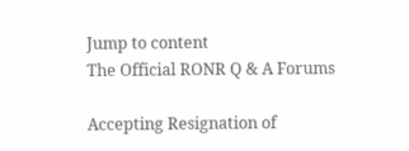Jump to content
The Official RONR Q & A Forums

Accepting Resignation of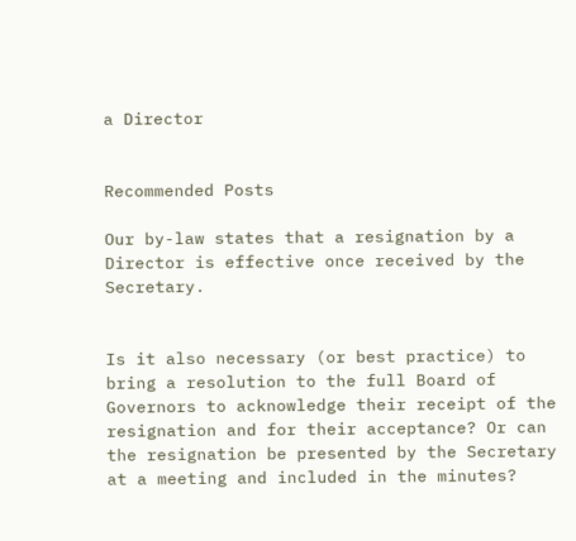a Director


Recommended Posts

Our by-law states that a resignation by a Director is effective once received by the Secretary.


Is it also necessary (or best practice) to bring a resolution to the full Board of Governors to acknowledge their receipt of the resignation and for their acceptance? Or can the resignation be presented by the Secretary at a meeting and included in the minutes?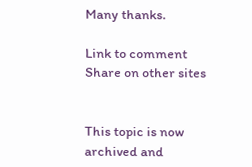Many thanks.

Link to comment
Share on other sites


This topic is now archived and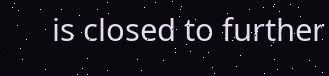is closed to further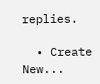replies.

  • Create New...